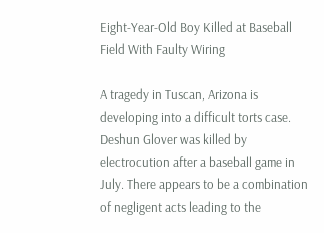Eight-Year-Old Boy Killed at Baseball Field With Faulty Wiring

A tragedy in Tuscan, Arizona is developing into a difficult torts case. Deshun Glover was killed by electrocution after a baseball game in July. There appears to be a combination of negligent acts leading to the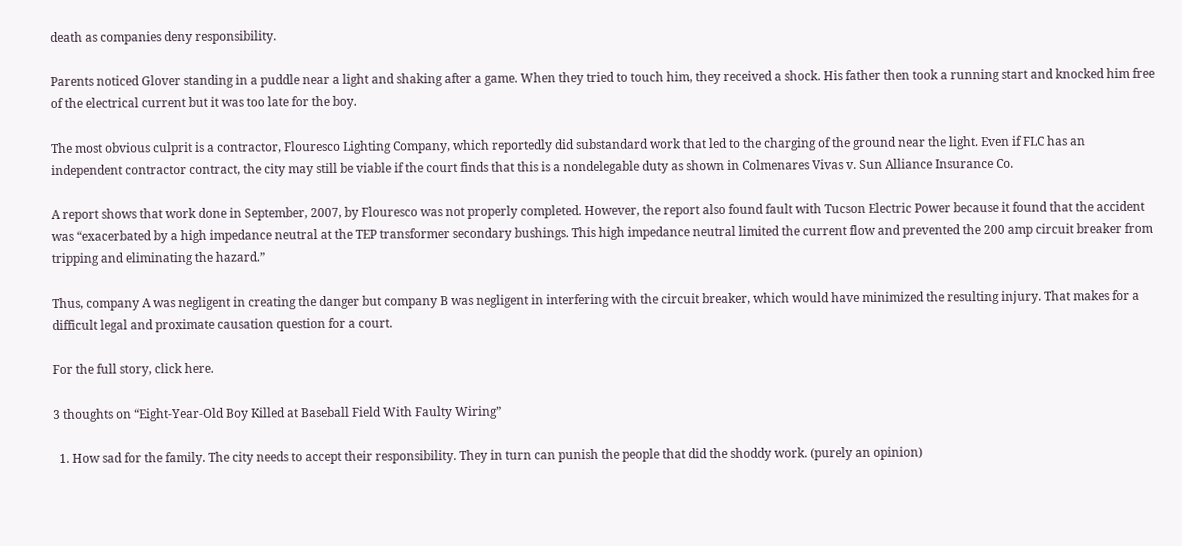death as companies deny responsibility.

Parents noticed Glover standing in a puddle near a light and shaking after a game. When they tried to touch him, they received a shock. His father then took a running start and knocked him free of the electrical current but it was too late for the boy.

The most obvious culprit is a contractor, Flouresco Lighting Company, which reportedly did substandard work that led to the charging of the ground near the light. Even if FLC has an independent contractor contract, the city may still be viable if the court finds that this is a nondelegable duty as shown in Colmenares Vivas v. Sun Alliance Insurance Co.

A report shows that work done in September, 2007, by Flouresco was not properly completed. However, the report also found fault with Tucson Electric Power because it found that the accident was “exacerbated by a high impedance neutral at the TEP transformer secondary bushings. This high impedance neutral limited the current flow and prevented the 200 amp circuit breaker from tripping and eliminating the hazard.”

Thus, company A was negligent in creating the danger but company B was negligent in interfering with the circuit breaker, which would have minimized the resulting injury. That makes for a difficult legal and proximate causation question for a court.

For the full story, click here.

3 thoughts on “Eight-Year-Old Boy Killed at Baseball Field With Faulty Wiring”

  1. How sad for the family. The city needs to accept their responsibility. They in turn can punish the people that did the shoddy work. (purely an opinion)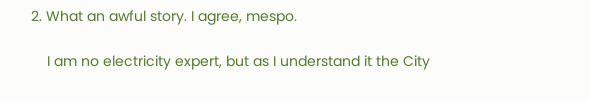2. What an awful story. I agree, mespo.

    I am no electricity expert, but as I understand it the City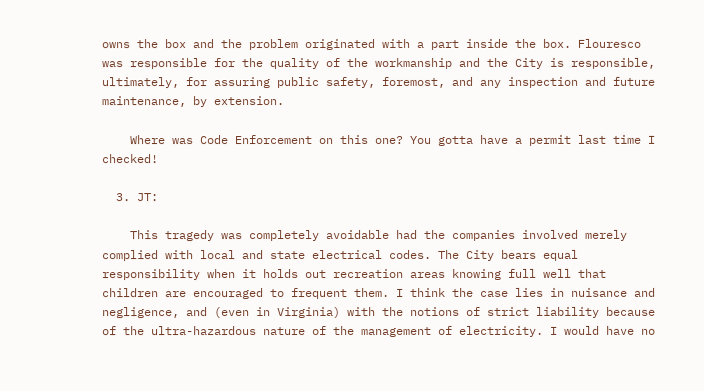owns the box and the problem originated with a part inside the box. Flouresco was responsible for the quality of the workmanship and the City is responsible, ultimately, for assuring public safety, foremost, and any inspection and future maintenance, by extension.

    Where was Code Enforcement on this one? You gotta have a permit last time I checked!

  3. JT:

    This tragedy was completely avoidable had the companies involved merely complied with local and state electrical codes. The City bears equal responsibility when it holds out recreation areas knowing full well that children are encouraged to frequent them. I think the case lies in nuisance and negligence, and (even in Virginia) with the notions of strict liability because of the ultra-hazardous nature of the management of electricity. I would have no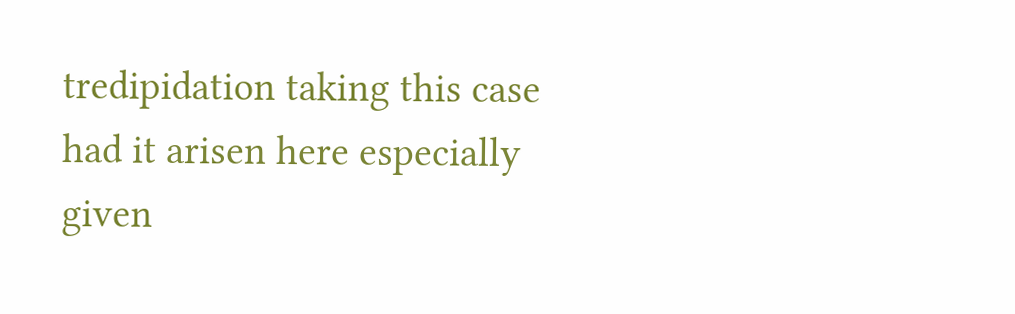tredipidation taking this case had it arisen here especially given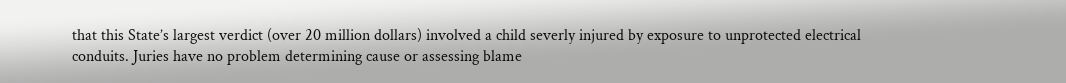that this State’s largest verdict (over 20 million dollars) involved a child severly injured by exposure to unprotected electrical conduits. Juries have no problem determining cause or assessing blame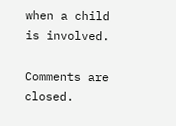when a child is involved.

Comments are closed.